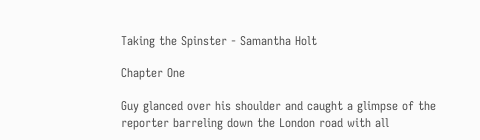Taking the Spinster - Samantha Holt

Chapter One

Guy glanced over his shoulder and caught a glimpse of the reporter barreling down the London road with all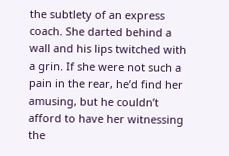the subtlety of an express coach. She darted behind a wall and his lips twitched with a grin. If she were not such a pain in the rear, he’d find her amusing, but he couldn’t afford to have her witnessing the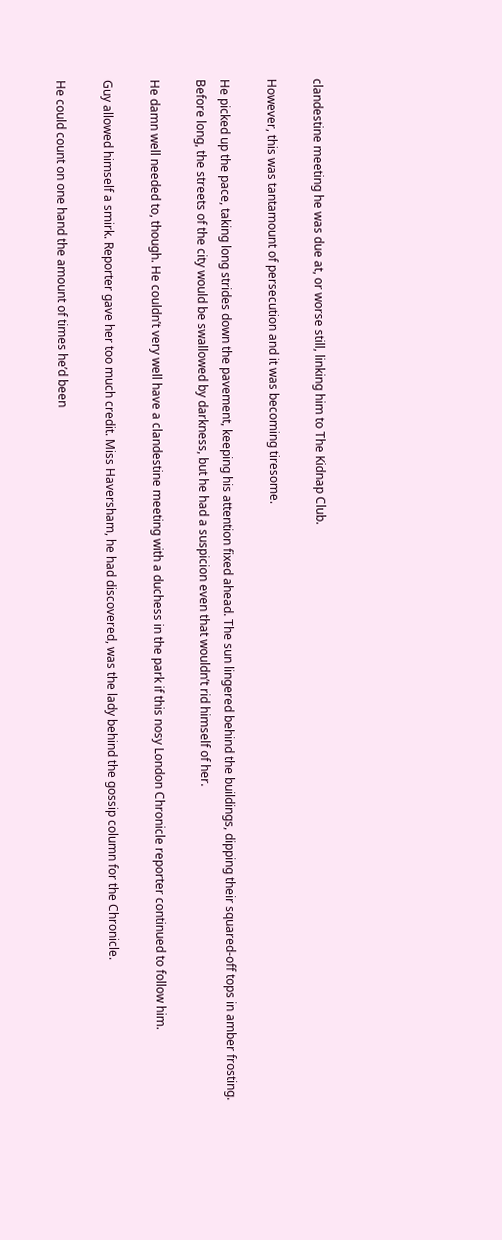clandestine meeting he was due at, or worse still, linking him to The Kidnap Club.

However, this was tantamount of persecution and it was becoming tiresome.

He picked up the pace, taking long strides down the pavement, keeping his attention fixed ahead. The sun lingered behind the buildings, dipping their squared-off tops in amber frosting. Before long, the streets of the city would be swallowed by darkness, but he had a suspicion even that wouldn’t rid himself of her.

He damn well needed to, though. He couldn’t very well have a clandestine meeting with a duchess in the park if this nosy London Chronicle reporter continued to follow him.

Guy allowed himself a smirk. Reporter gave her too much credit. Miss Haversham, he had discovered, was the lady behind the gossip column for the Chronicle.

He could count on one hand the amount of times he’d been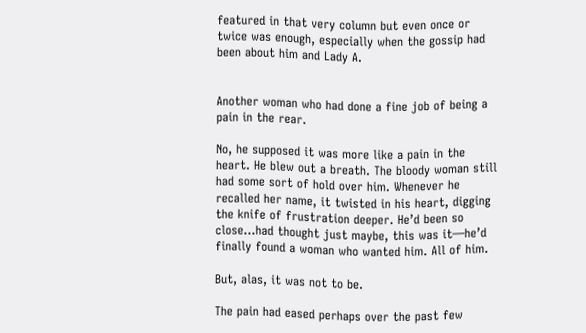featured in that very column but even once or twice was enough, especially when the gossip had been about him and Lady A.


Another woman who had done a fine job of being a pain in the rear.

No, he supposed it was more like a pain in the heart. He blew out a breath. The bloody woman still had some sort of hold over him. Whenever he recalled her name, it twisted in his heart, digging the knife of frustration deeper. He’d been so close...had thought just maybe, this was it—he’d finally found a woman who wanted him. All of him.

But, alas, it was not to be.

The pain had eased perhaps over the past few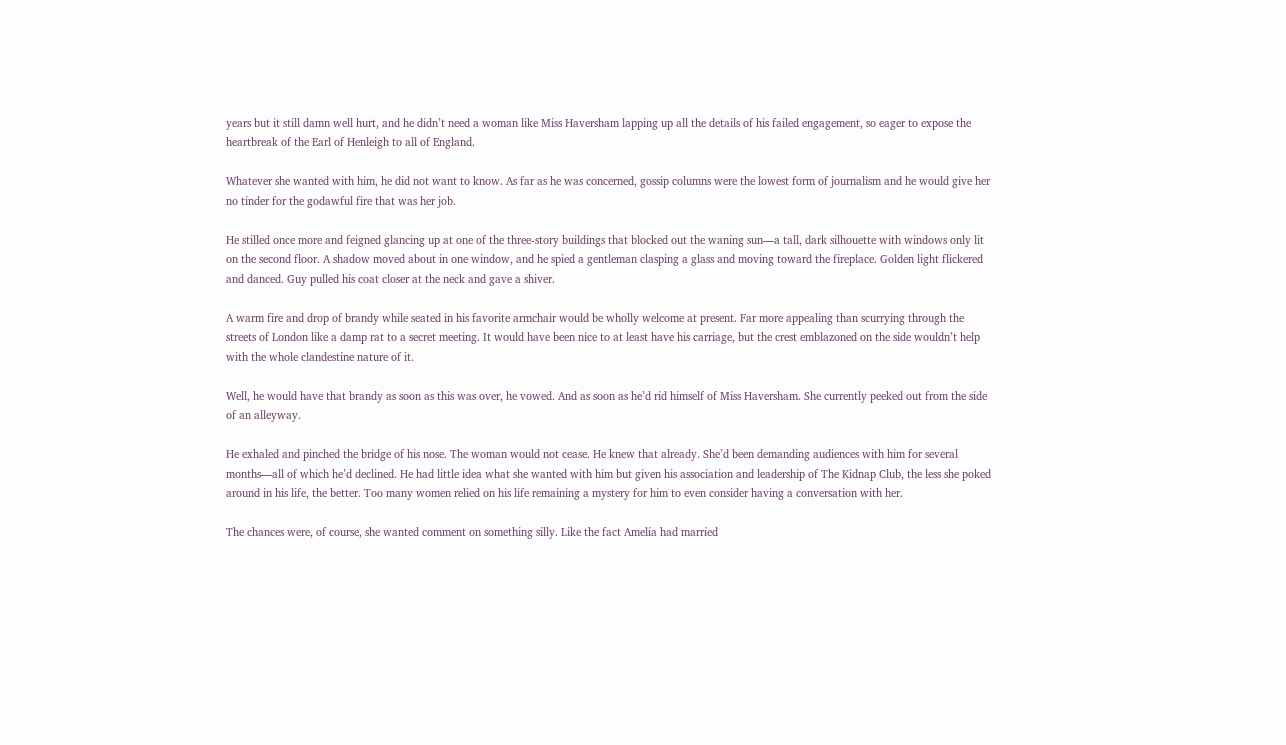years but it still damn well hurt, and he didn’t need a woman like Miss Haversham lapping up all the details of his failed engagement, so eager to expose the heartbreak of the Earl of Henleigh to all of England.

Whatever she wanted with him, he did not want to know. As far as he was concerned, gossip columns were the lowest form of journalism and he would give her no tinder for the godawful fire that was her job.

He stilled once more and feigned glancing up at one of the three-story buildings that blocked out the waning sun—a tall, dark silhouette with windows only lit on the second floor. A shadow moved about in one window, and he spied a gentleman clasping a glass and moving toward the fireplace. Golden light flickered and danced. Guy pulled his coat closer at the neck and gave a shiver.

A warm fire and drop of brandy while seated in his favorite armchair would be wholly welcome at present. Far more appealing than scurrying through the streets of London like a damp rat to a secret meeting. It would have been nice to at least have his carriage, but the crest emblazoned on the side wouldn’t help with the whole clandestine nature of it.

Well, he would have that brandy as soon as this was over, he vowed. And as soon as he’d rid himself of Miss Haversham. She currently peeked out from the side of an alleyway.

He exhaled and pinched the bridge of his nose. The woman would not cease. He knew that already. She’d been demanding audiences with him for several months—all of which he’d declined. He had little idea what she wanted with him but given his association and leadership of The Kidnap Club, the less she poked around in his life, the better. Too many women relied on his life remaining a mystery for him to even consider having a conversation with her.

The chances were, of course, she wanted comment on something silly. Like the fact Amelia had married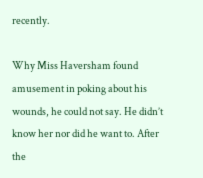recently.

Why Miss Haversham found amusement in poking about his wounds, he could not say. He didn’t know her nor did he want to. After the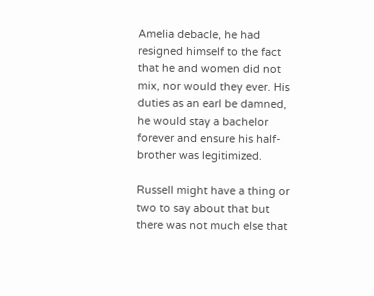Amelia debacle, he had resigned himself to the fact that he and women did not mix, nor would they ever. His duties as an earl be damned, he would stay a bachelor forever and ensure his half-brother was legitimized.

Russell might have a thing or two to say about that but there was not much else that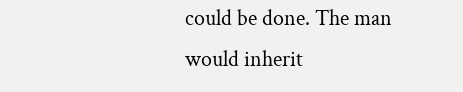could be done. The man would inherit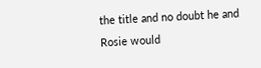the title and no doubt he and Rosie would